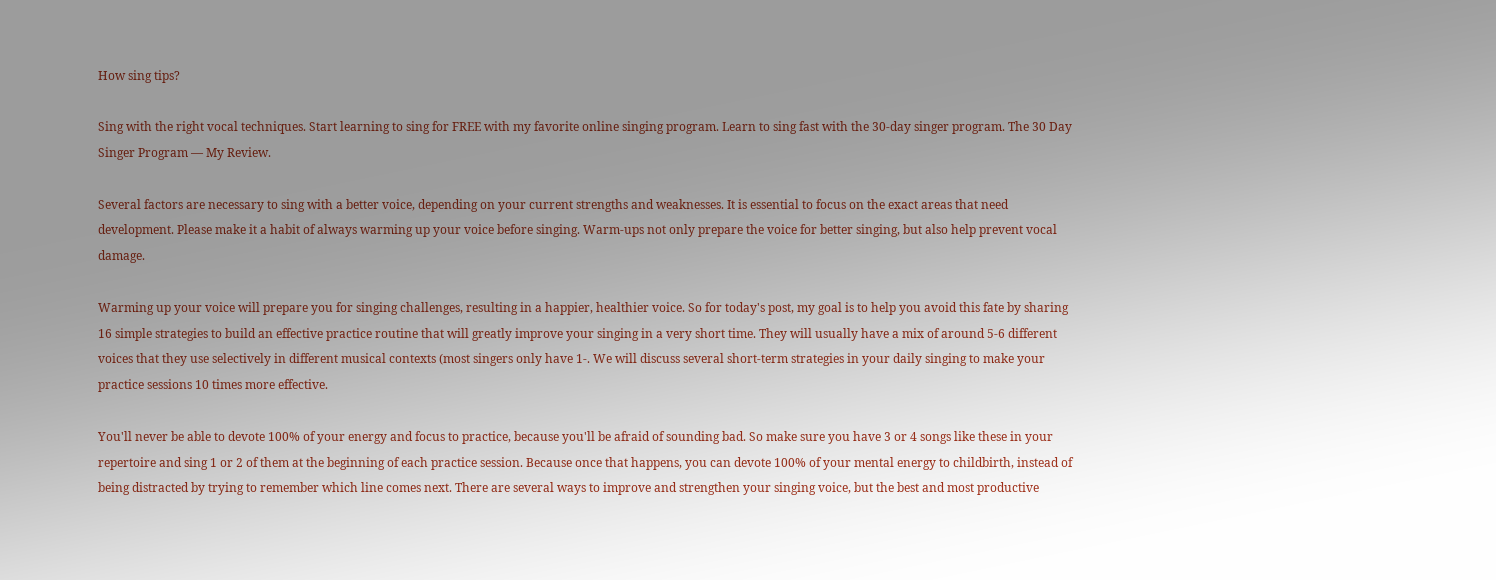How sing tips?

Sing with the right vocal techniques. Start learning to sing for FREE with my favorite online singing program. Learn to sing fast with the 30-day singer program. The 30 Day Singer Program — My Review.

Several factors are necessary to sing with a better voice, depending on your current strengths and weaknesses. It is essential to focus on the exact areas that need development. Please make it a habit of always warming up your voice before singing. Warm-ups not only prepare the voice for better singing, but also help prevent vocal damage.

Warming up your voice will prepare you for singing challenges, resulting in a happier, healthier voice. So for today's post, my goal is to help you avoid this fate by sharing 16 simple strategies to build an effective practice routine that will greatly improve your singing in a very short time. They will usually have a mix of around 5-6 different voices that they use selectively in different musical contexts (most singers only have 1-. We will discuss several short-term strategies in your daily singing to make your practice sessions 10 times more effective.

You'll never be able to devote 100% of your energy and focus to practice, because you'll be afraid of sounding bad. So make sure you have 3 or 4 songs like these in your repertoire and sing 1 or 2 of them at the beginning of each practice session. Because once that happens, you can devote 100% of your mental energy to childbirth, instead of being distracted by trying to remember which line comes next. There are several ways to improve and strengthen your singing voice, but the best and most productive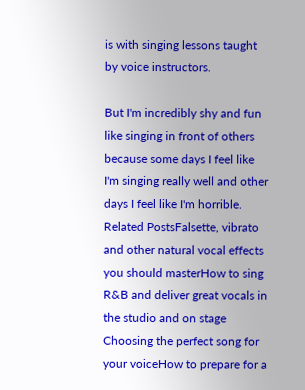is with singing lessons taught by voice instructors.

But I'm incredibly shy and fun like singing in front of others because some days I feel like I'm singing really well and other days I feel like I'm horrible. Related PostsFalsette, vibrato and other natural vocal effects you should masterHow to sing R&B and deliver great vocals in the studio and on stage Choosing the perfect song for your voiceHow to prepare for a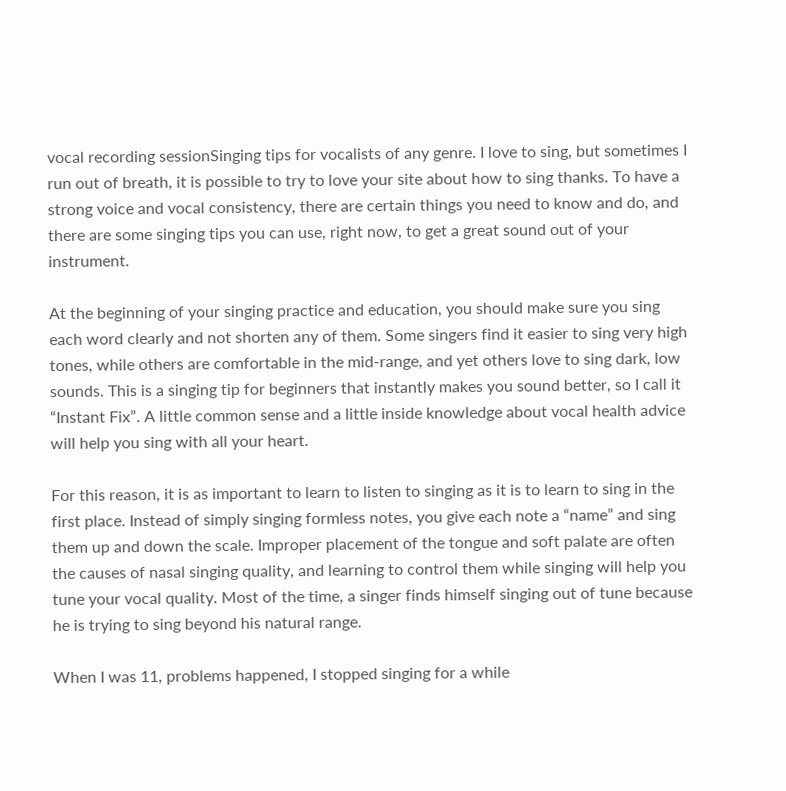vocal recording sessionSinging tips for vocalists of any genre. I love to sing, but sometimes I run out of breath, it is possible to try to love your site about how to sing thanks. To have a strong voice and vocal consistency, there are certain things you need to know and do, and there are some singing tips you can use, right now, to get a great sound out of your instrument.

At the beginning of your singing practice and education, you should make sure you sing each word clearly and not shorten any of them. Some singers find it easier to sing very high tones, while others are comfortable in the mid-range, and yet others love to sing dark, low sounds. This is a singing tip for beginners that instantly makes you sound better, so I call it “Instant Fix”. A little common sense and a little inside knowledge about vocal health advice will help you sing with all your heart.

For this reason, it is as important to learn to listen to singing as it is to learn to sing in the first place. Instead of simply singing formless notes, you give each note a “name” and sing them up and down the scale. Improper placement of the tongue and soft palate are often the causes of nasal singing quality, and learning to control them while singing will help you tune your vocal quality. Most of the time, a singer finds himself singing out of tune because he is trying to sing beyond his natural range.

When I was 11, problems happened, I stopped singing for a while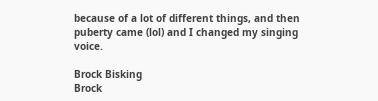because of a lot of different things, and then puberty came (lol) and I changed my singing voice.

Brock Bisking
Brock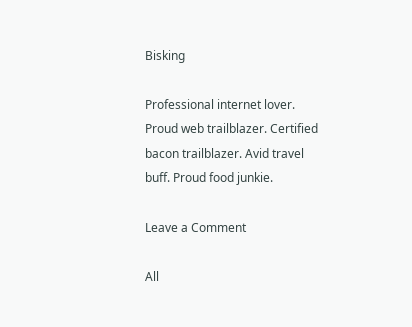Bisking

Professional internet lover. Proud web trailblazer. Certified bacon trailblazer. Avid travel buff. Proud food junkie.

Leave a Comment

All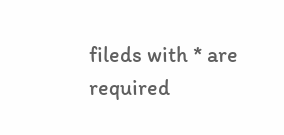fileds with * are required